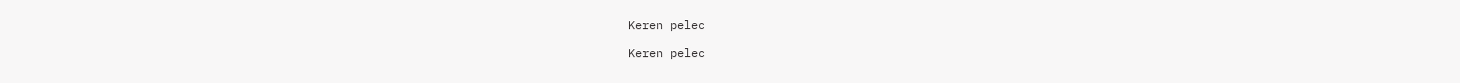Keren pelec

Keren pelec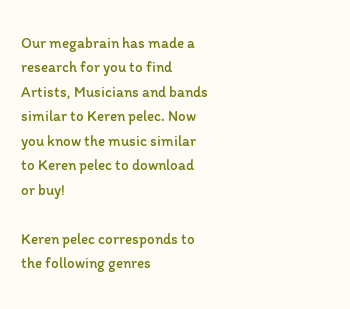Our megabrain has made a research for you to find Artists, Musicians and bands similar to Keren pelec. Now you know the music similar to Keren pelec to download or buy!

Keren pelec corresponds to the following genres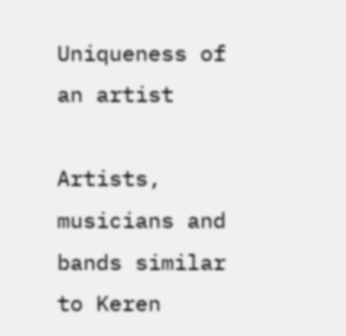Uniqueness of an artist

Artists, musicians and bands similar to Keren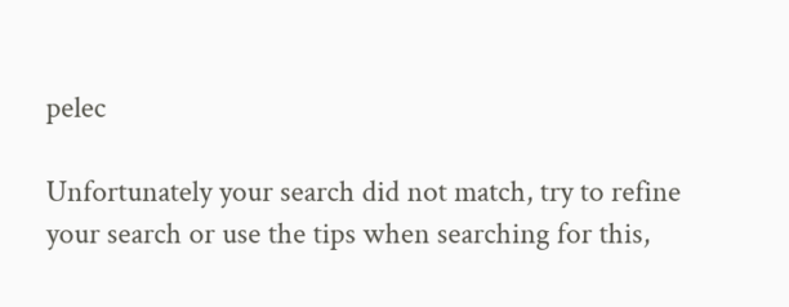pelec

Unfortunately your search did not match, try to refine your search or use the tips when searching for this,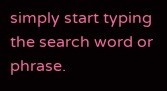simply start typing the search word or phrase.